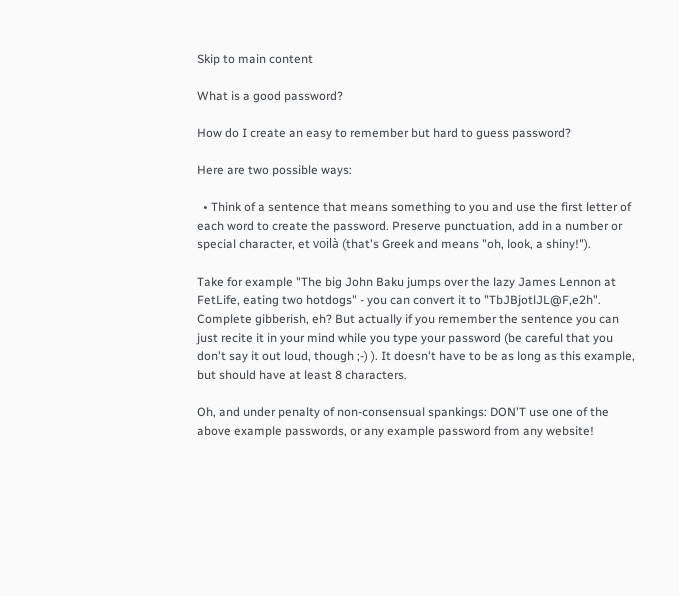Skip to main content

What is a good password?

How do I create an easy to remember but hard to guess password?

Here are two possible ways:

  • Think of a sentence that means something to you and use the first letter of each word to create the password. Preserve punctuation, add in a number or special character, et voilà (that's Greek and means "oh, look, a shiny!").

Take for example "The big John Baku jumps over the lazy James Lennon at FetLife, eating two hotdogs" - you can convert it to "TbJBjotlJL@F,e2h". Complete gibberish, eh? But actually if you remember the sentence you can just recite it in your mind while you type your password (be careful that you don't say it out loud, though ;-) ). It doesn't have to be as long as this example, but should have at least 8 characters.

Oh, and under penalty of non-consensual spankings: DON'T use one of the above example passwords, or any example password from any website!